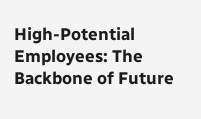High-Potential Employees: The Backbone of Future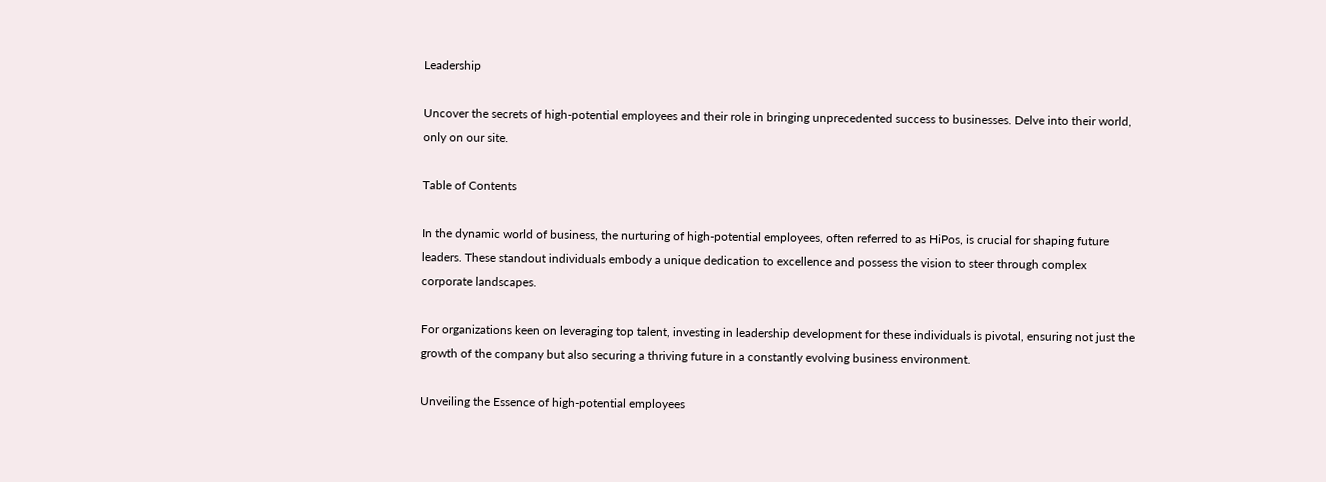Leadership

Uncover the secrets of high-potential employees and their role in bringing unprecedented success to businesses. Delve into their world, only on our site.

Table of Contents

In the dynamic world of business, the nurturing of high-potential employees, often referred to as HiPos, is crucial for shaping future leaders. These standout individuals embody a unique dedication to excellence and possess the vision to steer through complex corporate landscapes.

For organizations keen on leveraging top talent, investing in leadership development for these individuals is pivotal, ensuring not just the growth of the company but also securing a thriving future in a constantly evolving business environment.

Unveiling the Essence of high-potential employees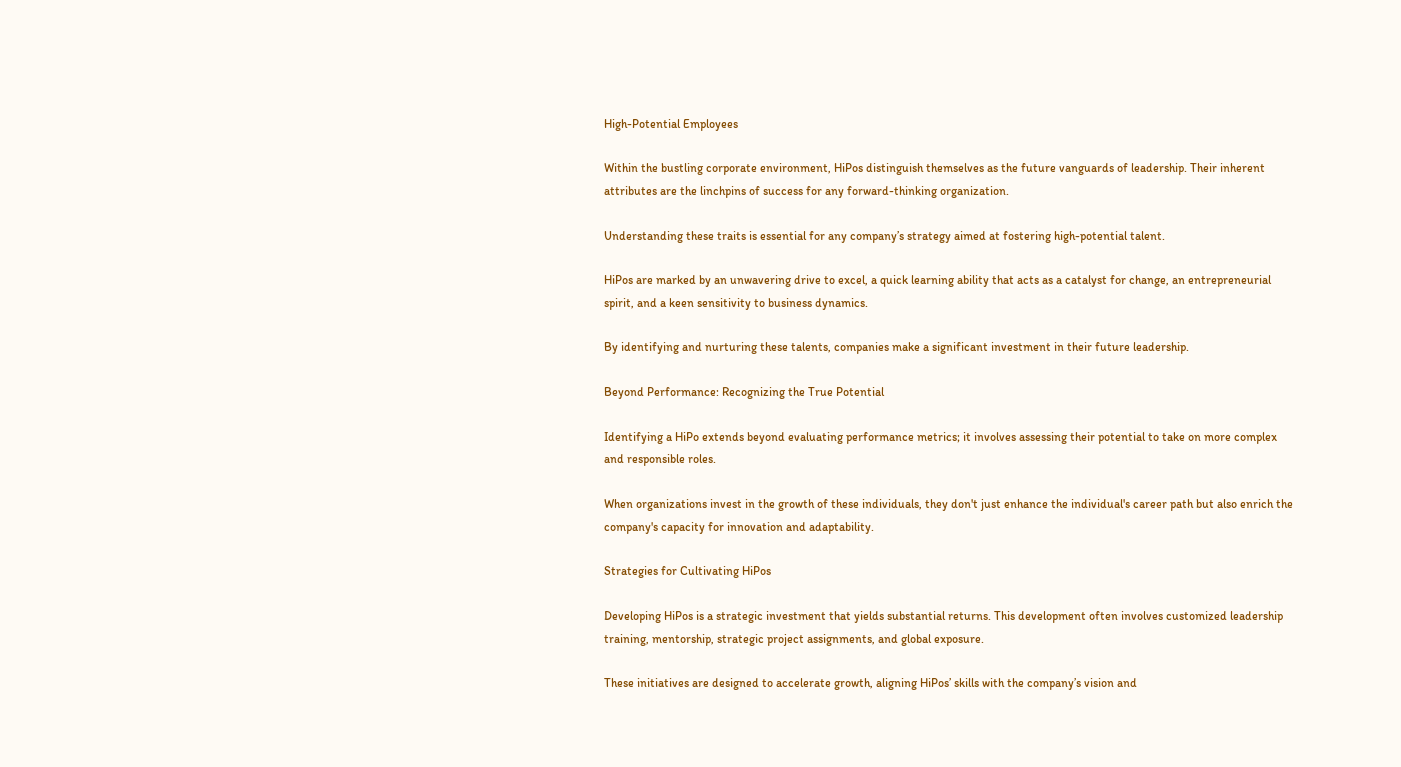High-Potential Employees

Within the bustling corporate environment, HiPos distinguish themselves as the future vanguards of leadership. Their inherent attributes are the linchpins of success for any forward-thinking organization.

Understanding these traits is essential for any company’s strategy aimed at fostering high-potential talent.

HiPos are marked by an unwavering drive to excel, a quick learning ability that acts as a catalyst for change, an entrepreneurial spirit, and a keen sensitivity to business dynamics.

By identifying and nurturing these talents, companies make a significant investment in their future leadership.

Beyond Performance: Recognizing the True Potential

Identifying a HiPo extends beyond evaluating performance metrics; it involves assessing their potential to take on more complex and responsible roles.

When organizations invest in the growth of these individuals, they don't just enhance the individual's career path but also enrich the company's capacity for innovation and adaptability.

Strategies for Cultivating HiPos

Developing HiPos is a strategic investment that yields substantial returns. This development often involves customized leadership training, mentorship, strategic project assignments, and global exposure.

These initiatives are designed to accelerate growth, aligning HiPos’ skills with the company’s vision and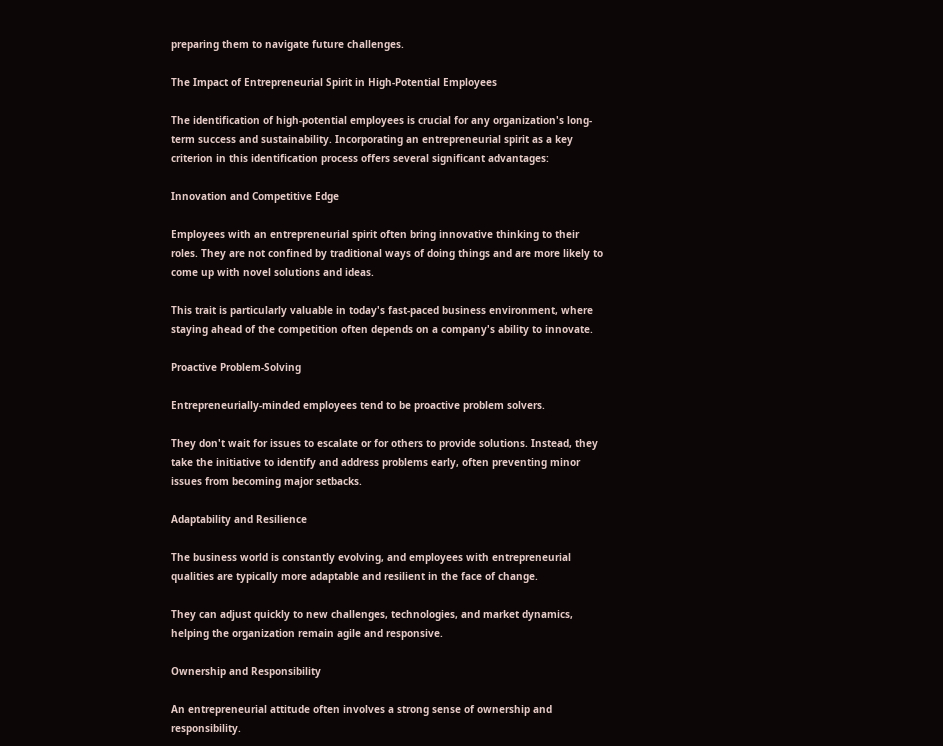preparing them to navigate future challenges.

The Impact of Entrepreneurial Spirit in High-Potential Employees

The identification of high-potential employees is crucial for any organization's long-term success and sustainability. Incorporating an entrepreneurial spirit as a key criterion in this identification process offers several significant advantages:

Innovation and Competitive Edge

Employees with an entrepreneurial spirit often bring innovative thinking to their roles. They are not confined by traditional ways of doing things and are more likely to come up with novel solutions and ideas.

This trait is particularly valuable in today's fast-paced business environment, where staying ahead of the competition often depends on a company's ability to innovate.

Proactive Problem-Solving

Entrepreneurially-minded employees tend to be proactive problem solvers.

They don't wait for issues to escalate or for others to provide solutions. Instead, they take the initiative to identify and address problems early, often preventing minor issues from becoming major setbacks.

Adaptability and Resilience

The business world is constantly evolving, and employees with entrepreneurial qualities are typically more adaptable and resilient in the face of change.

They can adjust quickly to new challenges, technologies, and market dynamics, helping the organization remain agile and responsive.

Ownership and Responsibility

An entrepreneurial attitude often involves a strong sense of ownership and responsibility.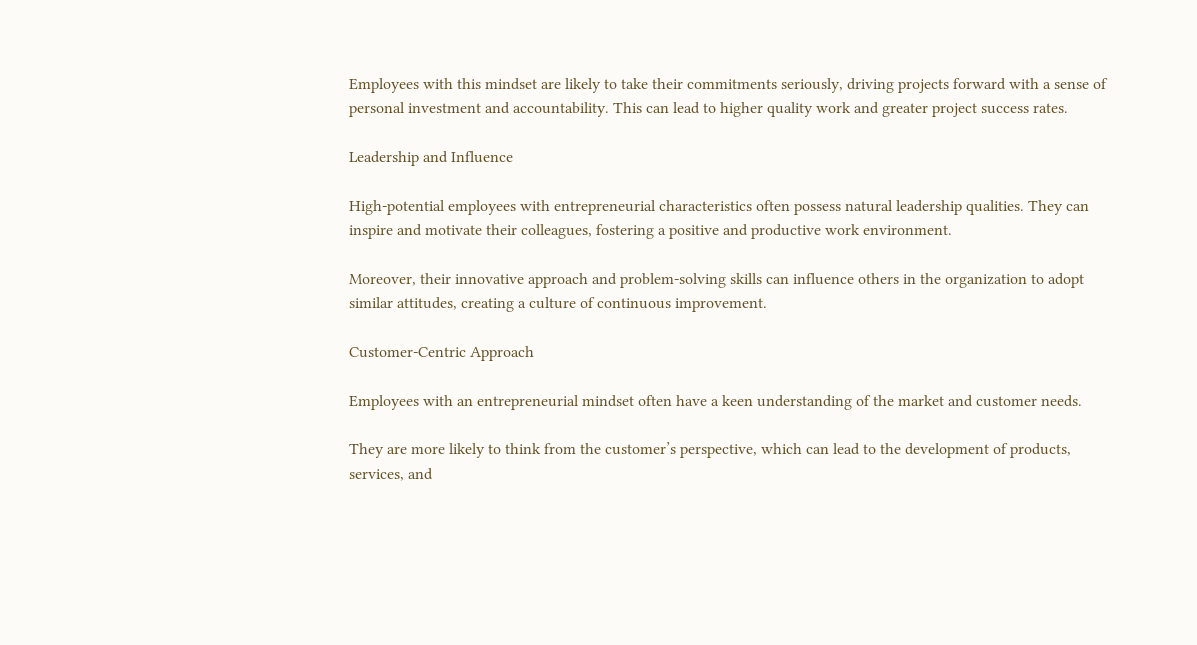Employees with this mindset are likely to take their commitments seriously, driving projects forward with a sense of personal investment and accountability. This can lead to higher quality work and greater project success rates.

Leadership and Influence

High-potential employees with entrepreneurial characteristics often possess natural leadership qualities. They can inspire and motivate their colleagues, fostering a positive and productive work environment.

Moreover, their innovative approach and problem-solving skills can influence others in the organization to adopt similar attitudes, creating a culture of continuous improvement.

Customer-Centric Approach

Employees with an entrepreneurial mindset often have a keen understanding of the market and customer needs.

They are more likely to think from the customer’s perspective, which can lead to the development of products, services, and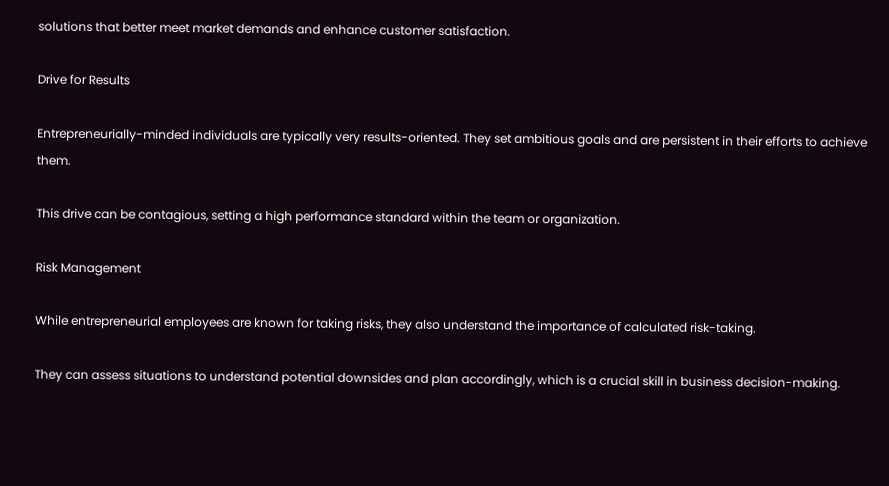solutions that better meet market demands and enhance customer satisfaction.

Drive for Results

Entrepreneurially-minded individuals are typically very results-oriented. They set ambitious goals and are persistent in their efforts to achieve them.

This drive can be contagious, setting a high performance standard within the team or organization.

Risk Management

While entrepreneurial employees are known for taking risks, they also understand the importance of calculated risk-taking.

They can assess situations to understand potential downsides and plan accordingly, which is a crucial skill in business decision-making.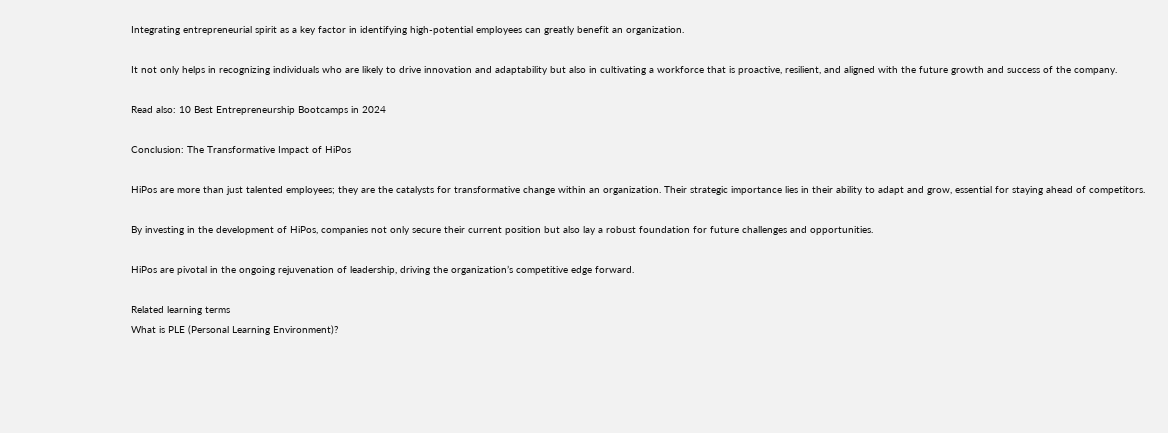Integrating entrepreneurial spirit as a key factor in identifying high-potential employees can greatly benefit an organization.

It not only helps in recognizing individuals who are likely to drive innovation and adaptability but also in cultivating a workforce that is proactive, resilient, and aligned with the future growth and success of the company.

Read also: 10 Best Entrepreneurship Bootcamps in 2024

Conclusion: The Transformative Impact of HiPos

HiPos are more than just talented employees; they are the catalysts for transformative change within an organization. Their strategic importance lies in their ability to adapt and grow, essential for staying ahead of competitors.

By investing in the development of HiPos, companies not only secure their current position but also lay a robust foundation for future challenges and opportunities.

HiPos are pivotal in the ongoing rejuvenation of leadership, driving the organization’s competitive edge forward.

Related learning terms
What is PLE (Personal Learning Environment)?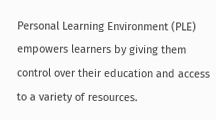Personal Learning Environment (PLE) empowers learners by giving them control over their education and access to a variety of resources.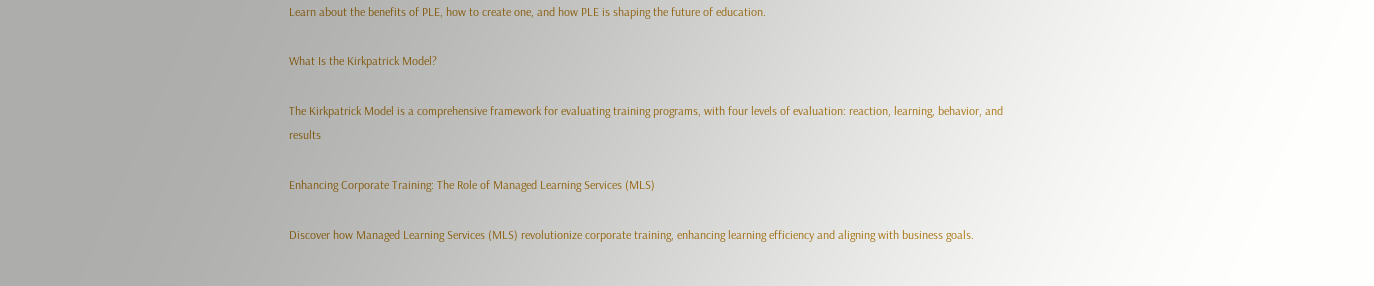Learn about the benefits of PLE, how to create one, and how PLE is shaping the future of education.

What Is the Kirkpatrick Model?

The Kirkpatrick Model is a comprehensive framework for evaluating training programs, with four levels of evaluation: reaction, learning, behavior, and results

Enhancing Corporate Training: The Role of Managed Learning Services (MLS)

Discover how Managed Learning Services (MLS) revolutionize corporate training, enhancing learning efficiency and aligning with business goals.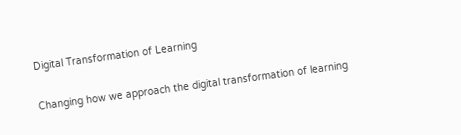Digital Transformation of Learning

Changing how we approach the digital transformation of learning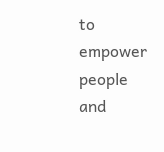to empower people and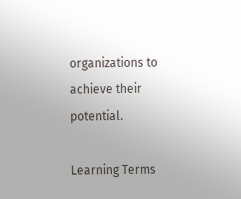organizations to achieve their potential.

Learning Terms